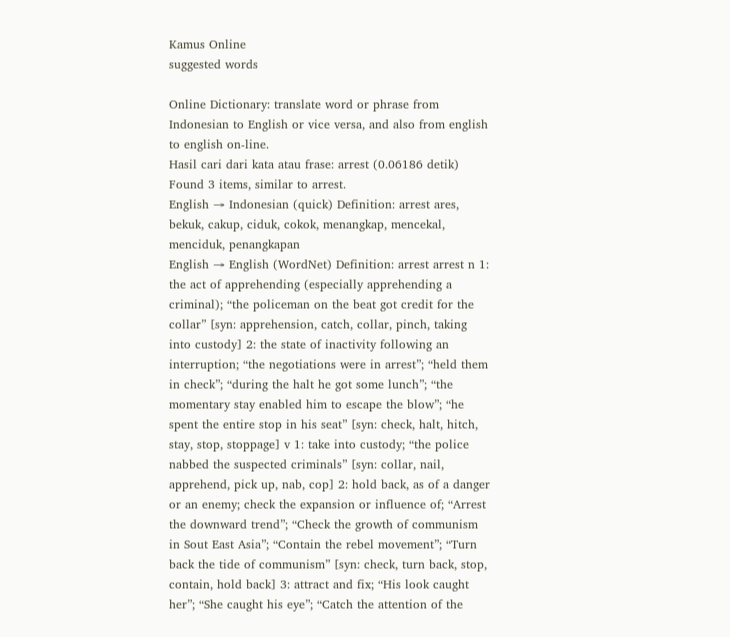Kamus Online
suggested words

Online Dictionary: translate word or phrase from Indonesian to English or vice versa, and also from english to english on-line.
Hasil cari dari kata atau frase: arrest (0.06186 detik)
Found 3 items, similar to arrest.
English → Indonesian (quick) Definition: arrest ares, bekuk, cakup, ciduk, cokok, menangkap, mencekal, menciduk, penangkapan
English → English (WordNet) Definition: arrest arrest n 1: the act of apprehending (especially apprehending a criminal); “the policeman on the beat got credit for the collar” [syn: apprehension, catch, collar, pinch, taking into custody] 2: the state of inactivity following an interruption; “the negotiations were in arrest”; “held them in check”; “during the halt he got some lunch”; “the momentary stay enabled him to escape the blow”; “he spent the entire stop in his seat” [syn: check, halt, hitch, stay, stop, stoppage] v 1: take into custody; “the police nabbed the suspected criminals” [syn: collar, nail, apprehend, pick up, nab, cop] 2: hold back, as of a danger or an enemy; check the expansion or influence of; “Arrest the downward trend”; “Check the growth of communism in Sout East Asia”; “Contain the rebel movement”; “Turn back the tide of communism” [syn: check, turn back, stop, contain, hold back] 3: attract and fix; “His look caught her”; “She caught his eye”; “Catch the attention of the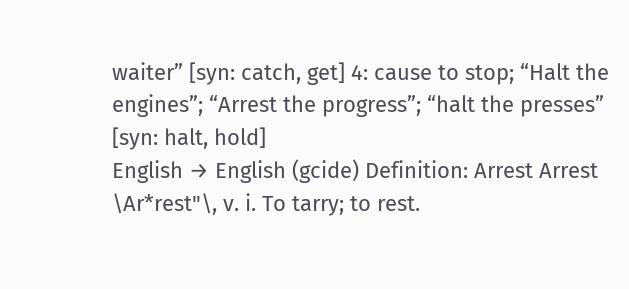waiter” [syn: catch, get] 4: cause to stop; “Halt the engines”; “Arrest the progress”; “halt the presses” [syn: halt, hold]
English → English (gcide) Definition: Arrest Arrest \Ar*rest"\, v. i. To tarry; to rest.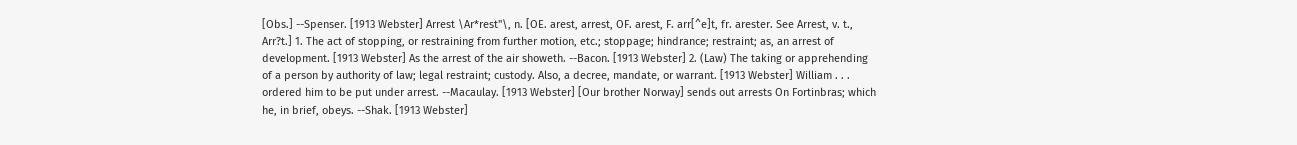[Obs.] --Spenser. [1913 Webster] Arrest \Ar*rest"\, n. [OE. arest, arrest, OF. arest, F. arr[^e]t, fr. arester. See Arrest, v. t., Arr?t.] 1. The act of stopping, or restraining from further motion, etc.; stoppage; hindrance; restraint; as, an arrest of development. [1913 Webster] As the arrest of the air showeth. --Bacon. [1913 Webster] 2. (Law) The taking or apprehending of a person by authority of law; legal restraint; custody. Also, a decree, mandate, or warrant. [1913 Webster] William . . . ordered him to be put under arrest. --Macaulay. [1913 Webster] [Our brother Norway] sends out arrests On Fortinbras; which he, in brief, obeys. --Shak. [1913 Webster]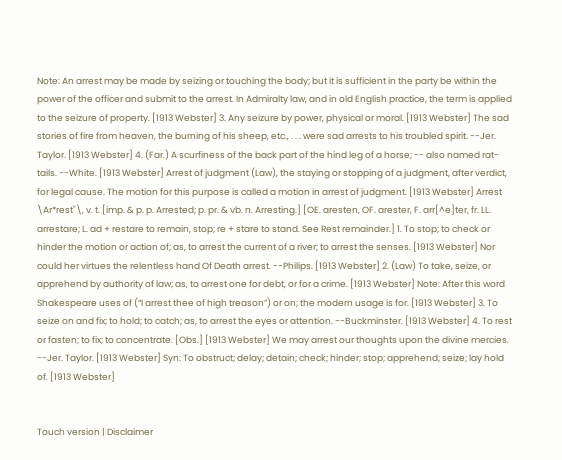Note: An arrest may be made by seizing or touching the body; but it is sufficient in the party be within the power of the officer and submit to the arrest. In Admiralty law, and in old English practice, the term is applied to the seizure of property. [1913 Webster] 3. Any seizure by power, physical or moral. [1913 Webster] The sad stories of fire from heaven, the burning of his sheep, etc., . . . were sad arrests to his troubled spirit. --Jer. Taylor. [1913 Webster] 4. (Far.) A scurfiness of the back part of the hind leg of a horse; -- also named rat-tails. --White. [1913 Webster] Arrest of judgment (Law), the staying or stopping of a judgment, after verdict, for legal cause. The motion for this purpose is called a motion in arrest of judgment. [1913 Webster] Arrest \Ar*rest"\, v. t. [imp. & p. p. Arrested; p. pr. & vb. n. Arresting.] [OE. aresten, OF. arester, F. arr[^e]ter, fr. LL. arrestare; L. ad + restare to remain, stop; re + stare to stand. See Rest remainder.] 1. To stop; to check or hinder the motion or action of; as, to arrest the current of a river; to arrest the senses. [1913 Webster] Nor could her virtues the relentless hand Of Death arrest. --Philips. [1913 Webster] 2. (Law) To take, seize, or apprehend by authority of law; as, to arrest one for debt, or for a crime. [1913 Webster] Note: After this word Shakespeare uses of (“I arrest thee of high treason”) or on; the modern usage is for. [1913 Webster] 3. To seize on and fix; to hold; to catch; as, to arrest the eyes or attention. --Buckminster. [1913 Webster] 4. To rest or fasten; to fix; to concentrate. [Obs.] [1913 Webster] We may arrest our thoughts upon the divine mercies. --Jer. Taylor. [1913 Webster] Syn: To obstruct; delay; detain; check; hinder; stop; apprehend; seize; lay hold of. [1913 Webster]


Touch version | Disclaimer